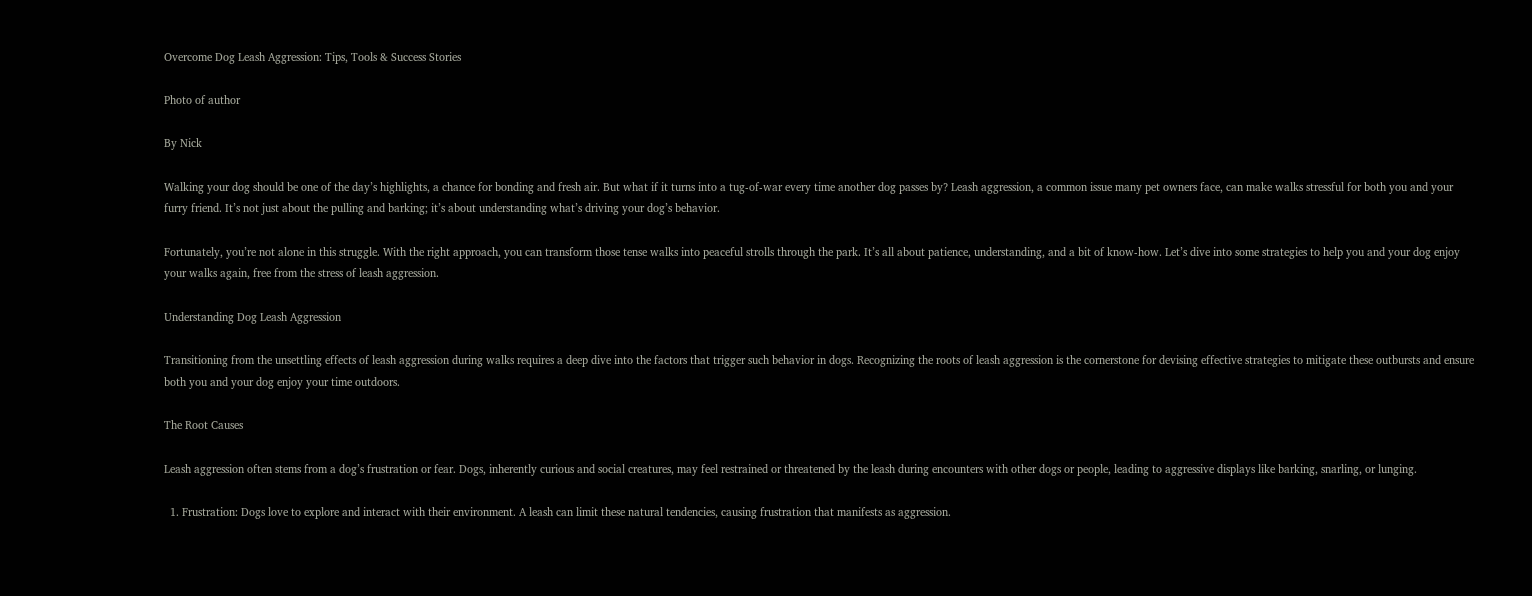Overcome Dog Leash Aggression: Tips, Tools & Success Stories

Photo of author

By Nick

Walking your dog should be one of the day’s highlights, a chance for bonding and fresh air. But what if it turns into a tug-of-war every time another dog passes by? Leash aggression, a common issue many pet owners face, can make walks stressful for both you and your furry friend. It’s not just about the pulling and barking; it’s about understanding what’s driving your dog’s behavior.

Fortunately, you’re not alone in this struggle. With the right approach, you can transform those tense walks into peaceful strolls through the park. It’s all about patience, understanding, and a bit of know-how. Let’s dive into some strategies to help you and your dog enjoy your walks again, free from the stress of leash aggression.

Understanding Dog Leash Aggression

Transitioning from the unsettling effects of leash aggression during walks requires a deep dive into the factors that trigger such behavior in dogs. Recognizing the roots of leash aggression is the cornerstone for devising effective strategies to mitigate these outbursts and ensure both you and your dog enjoy your time outdoors.

The Root Causes

Leash aggression often stems from a dog’s frustration or fear. Dogs, inherently curious and social creatures, may feel restrained or threatened by the leash during encounters with other dogs or people, leading to aggressive displays like barking, snarling, or lunging.

  1. Frustration: Dogs love to explore and interact with their environment. A leash can limit these natural tendencies, causing frustration that manifests as aggression.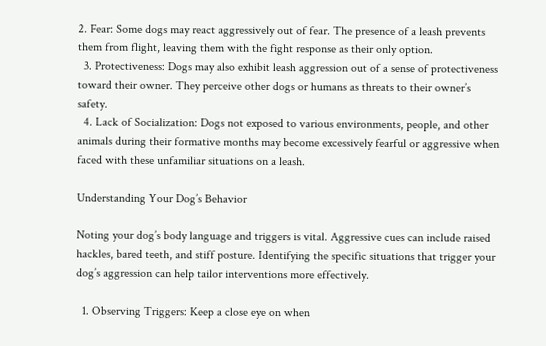2. Fear: Some dogs may react aggressively out of fear. The presence of a leash prevents them from flight, leaving them with the fight response as their only option.
  3. Protectiveness: Dogs may also exhibit leash aggression out of a sense of protectiveness toward their owner. They perceive other dogs or humans as threats to their owner’s safety.
  4. Lack of Socialization: Dogs not exposed to various environments, people, and other animals during their formative months may become excessively fearful or aggressive when faced with these unfamiliar situations on a leash.

Understanding Your Dog’s Behavior

Noting your dog’s body language and triggers is vital. Aggressive cues can include raised hackles, bared teeth, and stiff posture. Identifying the specific situations that trigger your dog’s aggression can help tailor interventions more effectively.

  1. Observing Triggers: Keep a close eye on when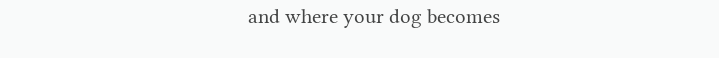and where your dog becomes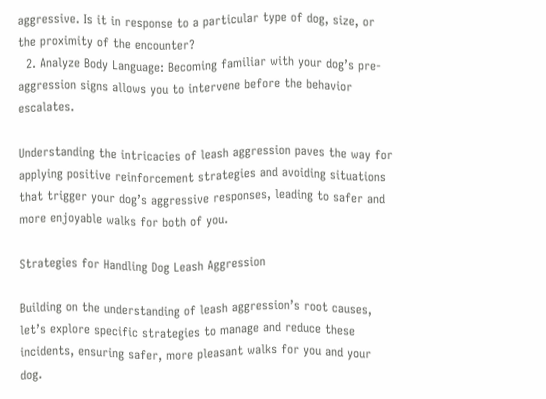aggressive. Is it in response to a particular type of dog, size, or the proximity of the encounter?
  2. Analyze Body Language: Becoming familiar with your dog’s pre-aggression signs allows you to intervene before the behavior escalates.

Understanding the intricacies of leash aggression paves the way for applying positive reinforcement strategies and avoiding situations that trigger your dog’s aggressive responses, leading to safer and more enjoyable walks for both of you.

Strategies for Handling Dog Leash Aggression

Building on the understanding of leash aggression’s root causes, let’s explore specific strategies to manage and reduce these incidents, ensuring safer, more pleasant walks for you and your dog.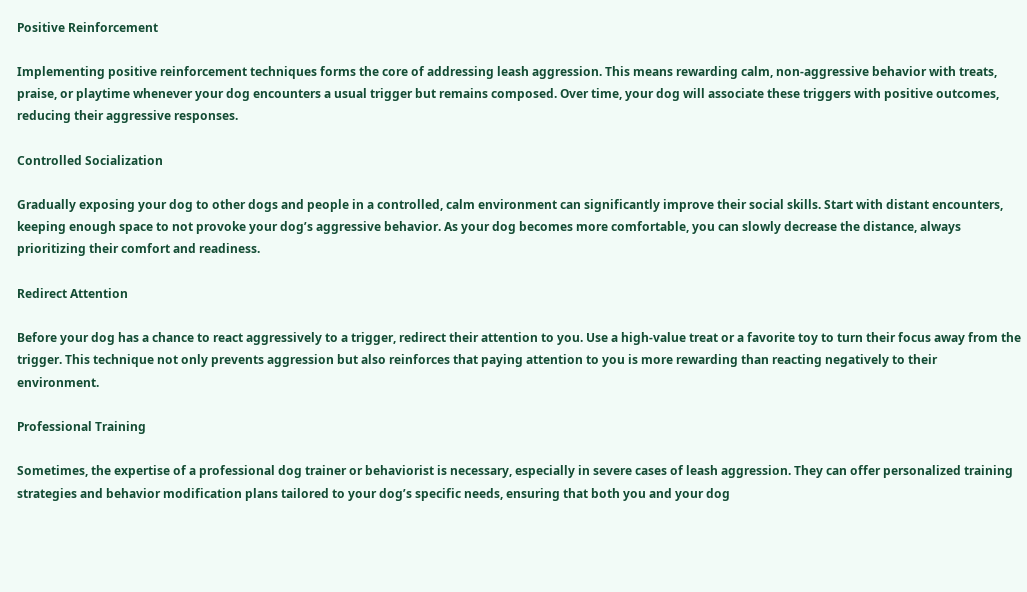Positive Reinforcement

Implementing positive reinforcement techniques forms the core of addressing leash aggression. This means rewarding calm, non-aggressive behavior with treats, praise, or playtime whenever your dog encounters a usual trigger but remains composed. Over time, your dog will associate these triggers with positive outcomes, reducing their aggressive responses.

Controlled Socialization

Gradually exposing your dog to other dogs and people in a controlled, calm environment can significantly improve their social skills. Start with distant encounters, keeping enough space to not provoke your dog’s aggressive behavior. As your dog becomes more comfortable, you can slowly decrease the distance, always prioritizing their comfort and readiness.

Redirect Attention

Before your dog has a chance to react aggressively to a trigger, redirect their attention to you. Use a high-value treat or a favorite toy to turn their focus away from the trigger. This technique not only prevents aggression but also reinforces that paying attention to you is more rewarding than reacting negatively to their environment.

Professional Training

Sometimes, the expertise of a professional dog trainer or behaviorist is necessary, especially in severe cases of leash aggression. They can offer personalized training strategies and behavior modification plans tailored to your dog’s specific needs, ensuring that both you and your dog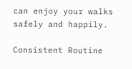can enjoy your walks safely and happily.

Consistent Routine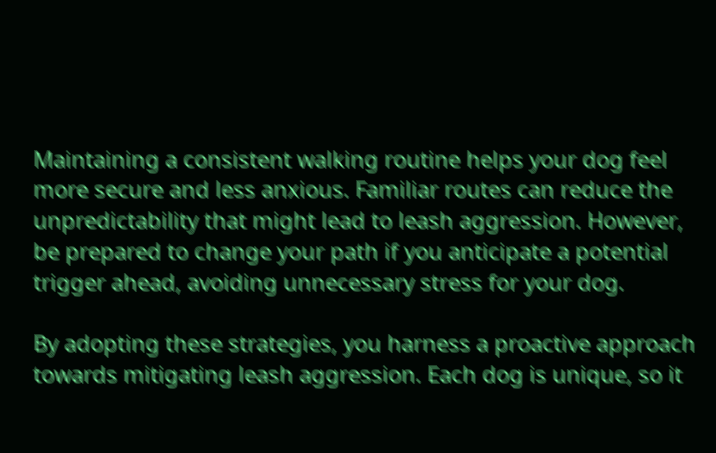Maintaining a consistent walking routine helps your dog feel more secure and less anxious. Familiar routes can reduce the unpredictability that might lead to leash aggression. However, be prepared to change your path if you anticipate a potential trigger ahead, avoiding unnecessary stress for your dog.

By adopting these strategies, you harness a proactive approach towards mitigating leash aggression. Each dog is unique, so it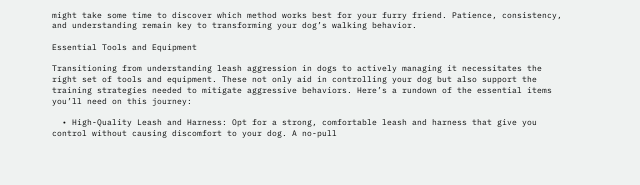might take some time to discover which method works best for your furry friend. Patience, consistency, and understanding remain key to transforming your dog’s walking behavior.

Essential Tools and Equipment

Transitioning from understanding leash aggression in dogs to actively managing it necessitates the right set of tools and equipment. These not only aid in controlling your dog but also support the training strategies needed to mitigate aggressive behaviors. Here’s a rundown of the essential items you’ll need on this journey:

  • High-Quality Leash and Harness: Opt for a strong, comfortable leash and harness that give you control without causing discomfort to your dog. A no-pull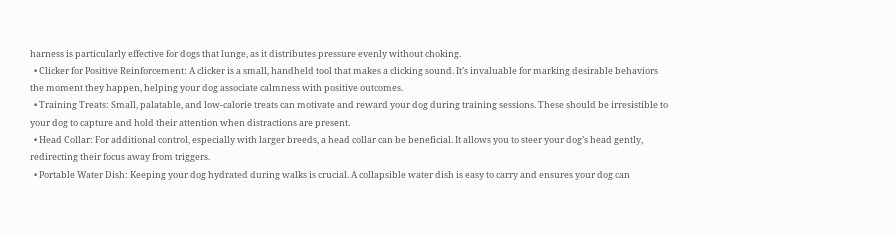harness is particularly effective for dogs that lunge, as it distributes pressure evenly without choking.
  • Clicker for Positive Reinforcement: A clicker is a small, handheld tool that makes a clicking sound. It’s invaluable for marking desirable behaviors the moment they happen, helping your dog associate calmness with positive outcomes.
  • Training Treats: Small, palatable, and low-calorie treats can motivate and reward your dog during training sessions. These should be irresistible to your dog to capture and hold their attention when distractions are present.
  • Head Collar: For additional control, especially with larger breeds, a head collar can be beneficial. It allows you to steer your dog’s head gently, redirecting their focus away from triggers.
  • Portable Water Dish: Keeping your dog hydrated during walks is crucial. A collapsible water dish is easy to carry and ensures your dog can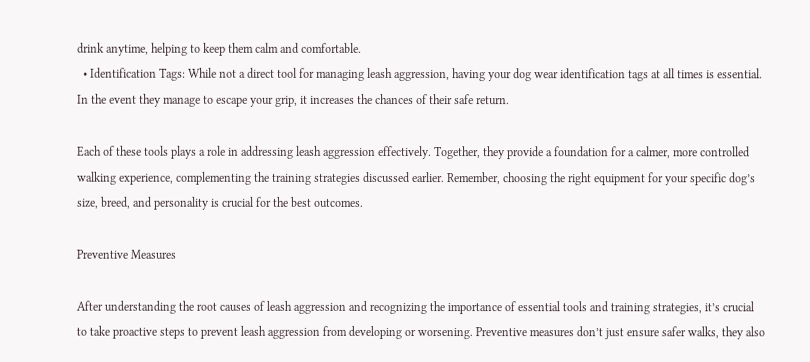drink anytime, helping to keep them calm and comfortable.
  • Identification Tags: While not a direct tool for managing leash aggression, having your dog wear identification tags at all times is essential. In the event they manage to escape your grip, it increases the chances of their safe return.

Each of these tools plays a role in addressing leash aggression effectively. Together, they provide a foundation for a calmer, more controlled walking experience, complementing the training strategies discussed earlier. Remember, choosing the right equipment for your specific dog’s size, breed, and personality is crucial for the best outcomes.

Preventive Measures

After understanding the root causes of leash aggression and recognizing the importance of essential tools and training strategies, it’s crucial to take proactive steps to prevent leash aggression from developing or worsening. Preventive measures don’t just ensure safer walks, they also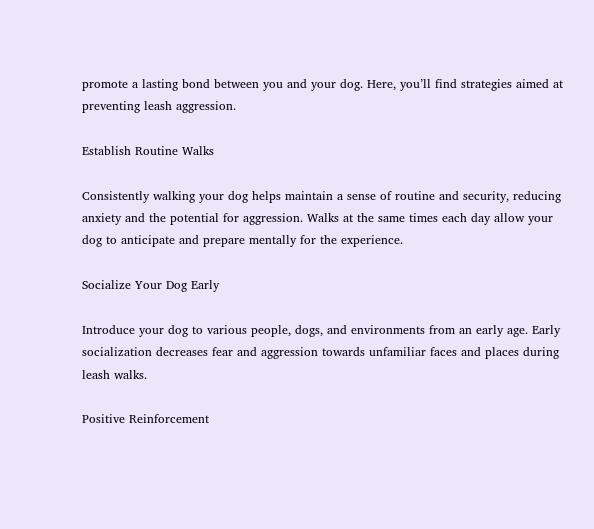promote a lasting bond between you and your dog. Here, you’ll find strategies aimed at preventing leash aggression.

Establish Routine Walks

Consistently walking your dog helps maintain a sense of routine and security, reducing anxiety and the potential for aggression. Walks at the same times each day allow your dog to anticipate and prepare mentally for the experience.

Socialize Your Dog Early

Introduce your dog to various people, dogs, and environments from an early age. Early socialization decreases fear and aggression towards unfamiliar faces and places during leash walks.

Positive Reinforcement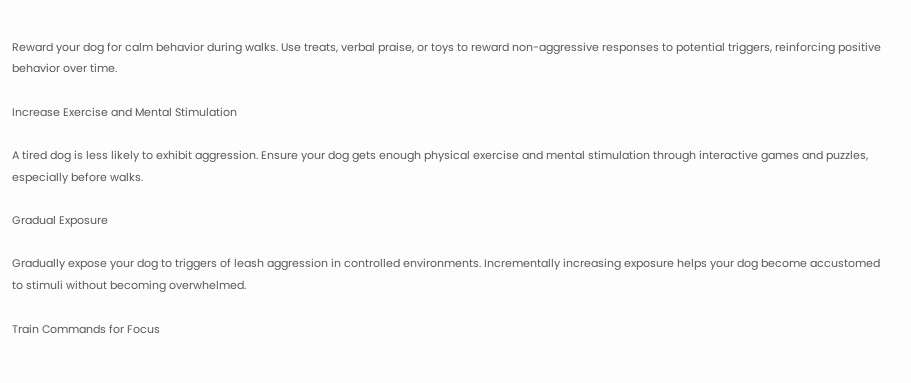Reward your dog for calm behavior during walks. Use treats, verbal praise, or toys to reward non-aggressive responses to potential triggers, reinforcing positive behavior over time.

Increase Exercise and Mental Stimulation

A tired dog is less likely to exhibit aggression. Ensure your dog gets enough physical exercise and mental stimulation through interactive games and puzzles, especially before walks.

Gradual Exposure

Gradually expose your dog to triggers of leash aggression in controlled environments. Incrementally increasing exposure helps your dog become accustomed to stimuli without becoming overwhelmed.

Train Commands for Focus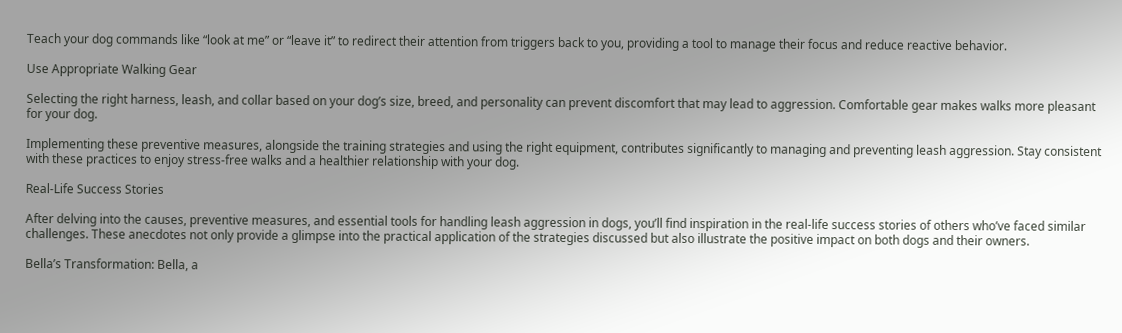Teach your dog commands like “look at me” or “leave it” to redirect their attention from triggers back to you, providing a tool to manage their focus and reduce reactive behavior.

Use Appropriate Walking Gear

Selecting the right harness, leash, and collar based on your dog’s size, breed, and personality can prevent discomfort that may lead to aggression. Comfortable gear makes walks more pleasant for your dog.

Implementing these preventive measures, alongside the training strategies and using the right equipment, contributes significantly to managing and preventing leash aggression. Stay consistent with these practices to enjoy stress-free walks and a healthier relationship with your dog.

Real-Life Success Stories

After delving into the causes, preventive measures, and essential tools for handling leash aggression in dogs, you’ll find inspiration in the real-life success stories of others who’ve faced similar challenges. These anecdotes not only provide a glimpse into the practical application of the strategies discussed but also illustrate the positive impact on both dogs and their owners.

Bella’s Transformation: Bella, a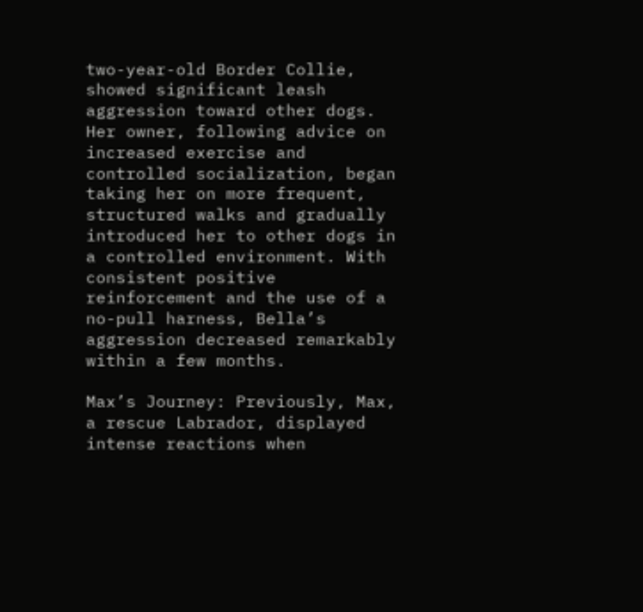two-year-old Border Collie, showed significant leash aggression toward other dogs. Her owner, following advice on increased exercise and controlled socialization, began taking her on more frequent, structured walks and gradually introduced her to other dogs in a controlled environment. With consistent positive reinforcement and the use of a no-pull harness, Bella’s aggression decreased remarkably within a few months.

Max’s Journey: Previously, Max, a rescue Labrador, displayed intense reactions when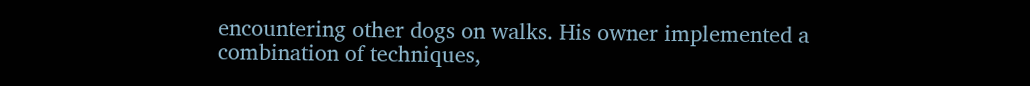encountering other dogs on walks. His owner implemented a combination of techniques,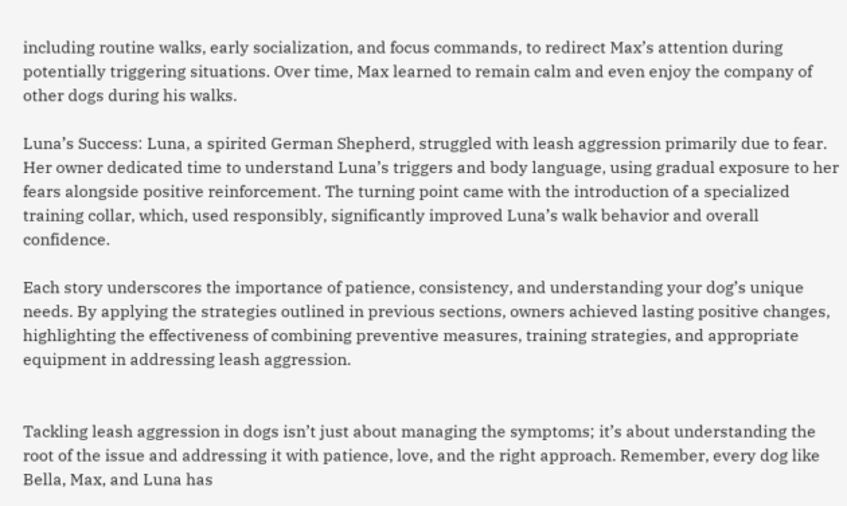including routine walks, early socialization, and focus commands, to redirect Max’s attention during potentially triggering situations. Over time, Max learned to remain calm and even enjoy the company of other dogs during his walks.

Luna’s Success: Luna, a spirited German Shepherd, struggled with leash aggression primarily due to fear. Her owner dedicated time to understand Luna’s triggers and body language, using gradual exposure to her fears alongside positive reinforcement. The turning point came with the introduction of a specialized training collar, which, used responsibly, significantly improved Luna’s walk behavior and overall confidence.

Each story underscores the importance of patience, consistency, and understanding your dog’s unique needs. By applying the strategies outlined in previous sections, owners achieved lasting positive changes, highlighting the effectiveness of combining preventive measures, training strategies, and appropriate equipment in addressing leash aggression.


Tackling leash aggression in dogs isn’t just about managing the symptoms; it’s about understanding the root of the issue and addressing it with patience, love, and the right approach. Remember, every dog like Bella, Max, and Luna has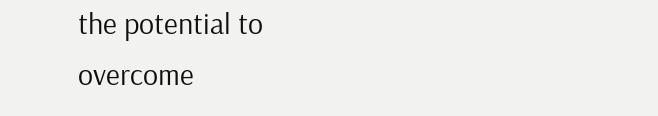the potential to overcome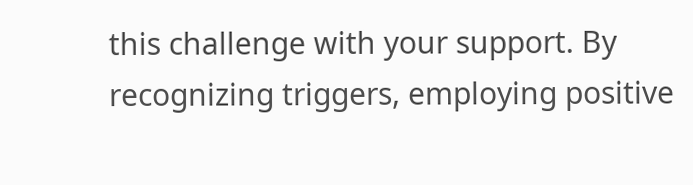this challenge with your support. By recognizing triggers, employing positive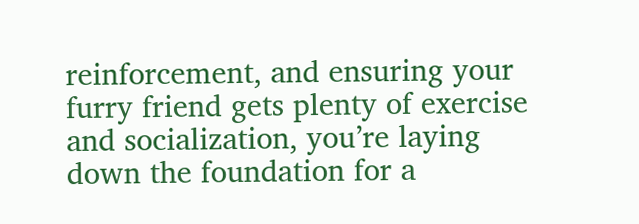reinforcement, and ensuring your furry friend gets plenty of exercise and socialization, you’re laying down the foundation for a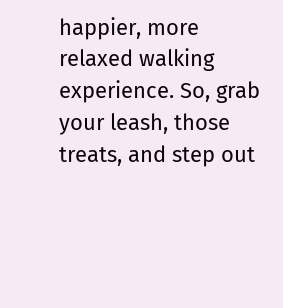happier, more relaxed walking experience. So, grab your leash, those treats, and step out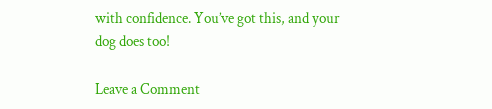with confidence. You’ve got this, and your dog does too!

Leave a Comment